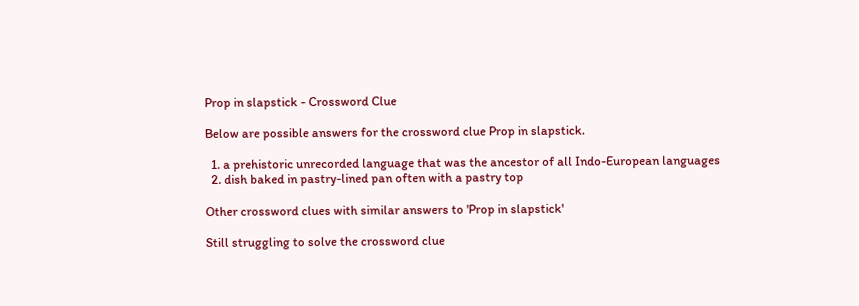Prop in slapstick - Crossword Clue

Below are possible answers for the crossword clue Prop in slapstick.

  1. a prehistoric unrecorded language that was the ancestor of all Indo-European languages
  2. dish baked in pastry-lined pan often with a pastry top

Other crossword clues with similar answers to 'Prop in slapstick'

Still struggling to solve the crossword clue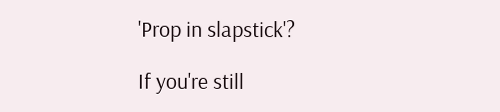'Prop in slapstick'?

If you're still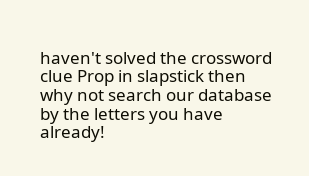haven't solved the crossword clue Prop in slapstick then why not search our database by the letters you have already!